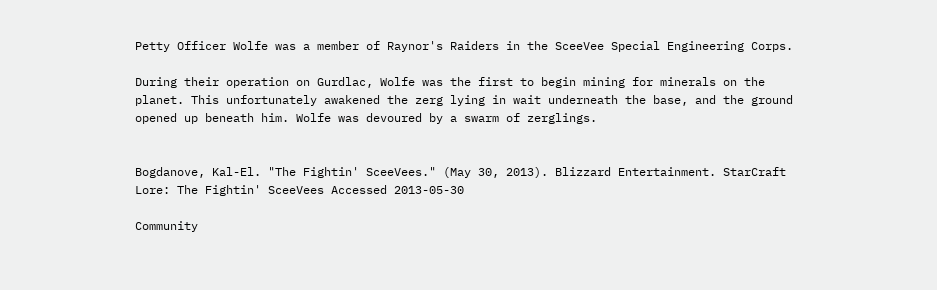Petty Officer Wolfe was a member of Raynor's Raiders in the SceeVee Special Engineering Corps.

During their operation on Gurdlac, Wolfe was the first to begin mining for minerals on the planet. This unfortunately awakened the zerg lying in wait underneath the base, and the ground opened up beneath him. Wolfe was devoured by a swarm of zerglings.


Bogdanove, Kal-El. "The Fightin' SceeVees." (May 30, 2013). Blizzard Entertainment. StarCraft Lore: The Fightin' SceeVees Accessed 2013-05-30

Community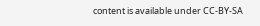content is available under CC-BY-SA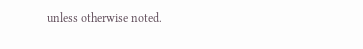unless otherwise noted.